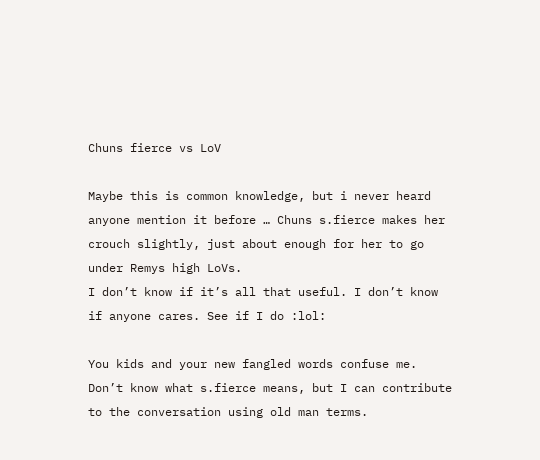Chuns fierce vs LoV

Maybe this is common knowledge, but i never heard anyone mention it before … Chuns s.fierce makes her crouch slightly, just about enough for her to go under Remys high LoVs.
I don’t know if it’s all that useful. I don’t know if anyone cares. See if I do :lol:

You kids and your new fangled words confuse me. Don’t know what s.fierce means, but I can contribute to the conversation using old man terms.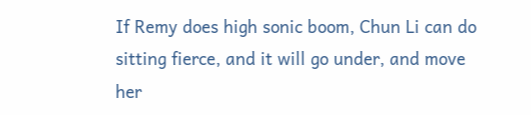If Remy does high sonic boom, Chun Li can do sitting fierce, and it will go under, and move her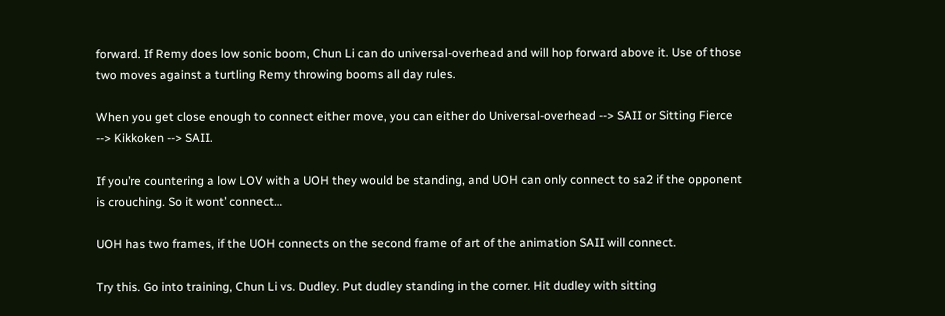forward. If Remy does low sonic boom, Chun Li can do universal-overhead and will hop forward above it. Use of those two moves against a turtling Remy throwing booms all day rules.

When you get close enough to connect either move, you can either do Universal-overhead --> SAII or Sitting Fierce --> Kikkoken --> SAII.

If you’re countering a low LOV with a UOH they would be standing, and UOH can only connect to sa2 if the opponent is crouching. So it wont’ connect…

UOH has two frames, if the UOH connects on the second frame of art of the animation SAII will connect.

Try this. Go into training, Chun Li vs. Dudley. Put dudley standing in the corner. Hit dudley with sitting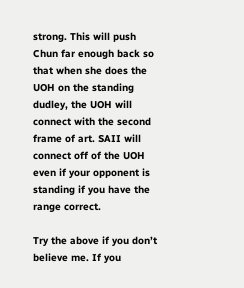strong. This will push Chun far enough back so that when she does the UOH on the standing dudley, the UOH will connect with the second frame of art. SAII will connect off of the UOH even if your opponent is standing if you have the range correct.

Try the above if you don’t believe me. If you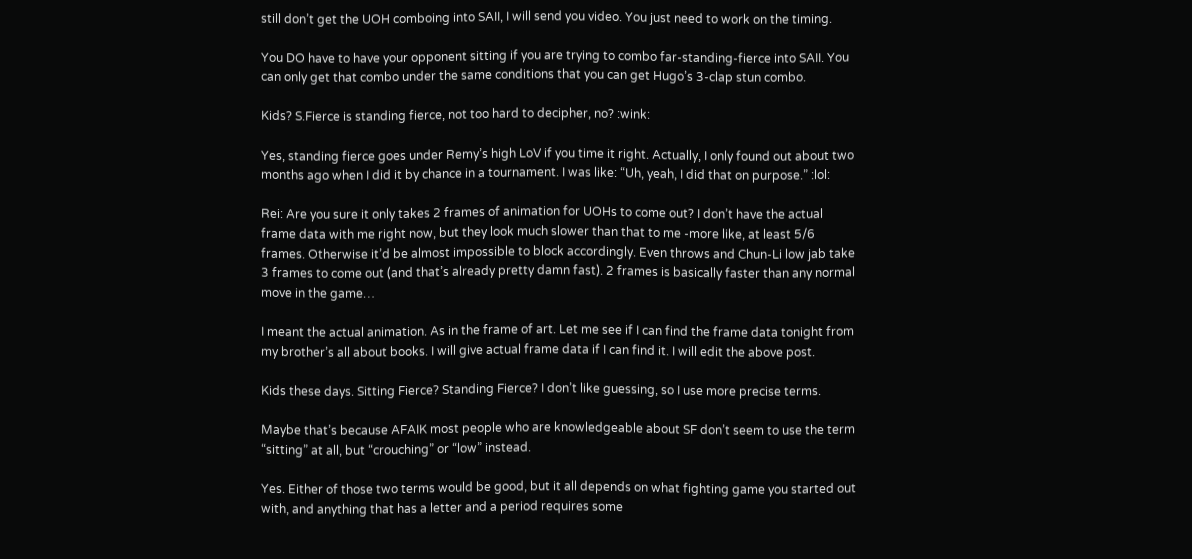still don’t get the UOH comboing into SAII, I will send you video. You just need to work on the timing.

You DO have to have your opponent sitting if you are trying to combo far-standing-fierce into SAII. You can only get that combo under the same conditions that you can get Hugo’s 3-clap stun combo.

Kids? S.Fierce is standing fierce, not too hard to decipher, no? :wink:

Yes, standing fierce goes under Remy’s high LoV if you time it right. Actually, I only found out about two months ago when I did it by chance in a tournament. I was like: “Uh, yeah, I did that on purpose.” :lol:

Rei: Are you sure it only takes 2 frames of animation for UOHs to come out? I don’t have the actual frame data with me right now, but they look much slower than that to me -more like, at least 5/6 frames. Otherwise it’d be almost impossible to block accordingly. Even throws and Chun-Li low jab take 3 frames to come out (and that’s already pretty damn fast). 2 frames is basically faster than any normal move in the game…

I meant the actual animation. As in the frame of art. Let me see if I can find the frame data tonight from my brother’s all about books. I will give actual frame data if I can find it. I will edit the above post.

Kids these days. Sitting Fierce? Standing Fierce? I don’t like guessing, so I use more precise terms.

Maybe that’s because AFAIK most people who are knowledgeable about SF don’t seem to use the term “sitting” at all, but “crouching” or “low” instead.

Yes. Either of those two terms would be good, but it all depends on what fighting game you started out with, and anything that has a letter and a period requires some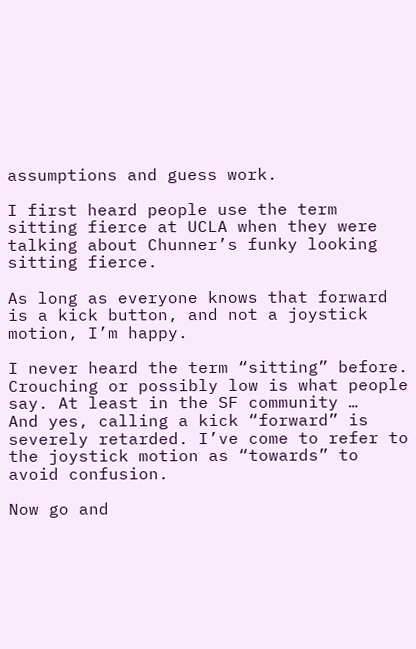assumptions and guess work.

I first heard people use the term sitting fierce at UCLA when they were talking about Chunner’s funky looking sitting fierce.

As long as everyone knows that forward is a kick button, and not a joystick motion, I’m happy.

I never heard the term “sitting” before. Crouching or possibly low is what people say. At least in the SF community …
And yes, calling a kick “forward” is severely retarded. I’ve come to refer to the joystick motion as “towards” to avoid confusion.

Now go and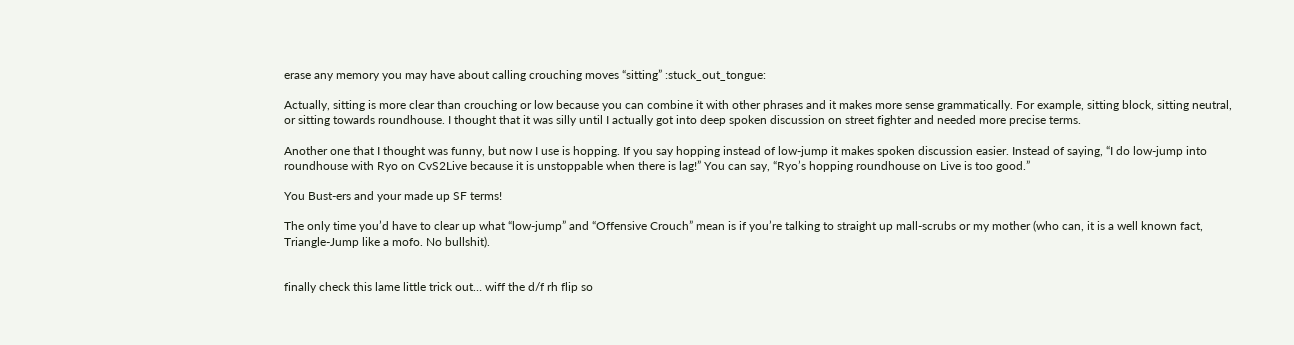erase any memory you may have about calling crouching moves “sitting” :stuck_out_tongue:

Actually, sitting is more clear than crouching or low because you can combine it with other phrases and it makes more sense grammatically. For example, sitting block, sitting neutral, or sitting towards roundhouse. I thought that it was silly until I actually got into deep spoken discussion on street fighter and needed more precise terms.

Another one that I thought was funny, but now I use is hopping. If you say hopping instead of low-jump it makes spoken discussion easier. Instead of saying, “I do low-jump into roundhouse with Ryo on CvS2Live because it is unstoppable when there is lag!” You can say, “Ryo’s hopping roundhouse on Live is too good.”

You Bust-ers and your made up SF terms!

The only time you’d have to clear up what “low-jump” and “Offensive Crouch” mean is if you’re talking to straight up mall-scrubs or my mother (who can, it is a well known fact, Triangle-Jump like a mofo. No bullshit).


finally check this lame little trick out… wiff the d/f rh flip so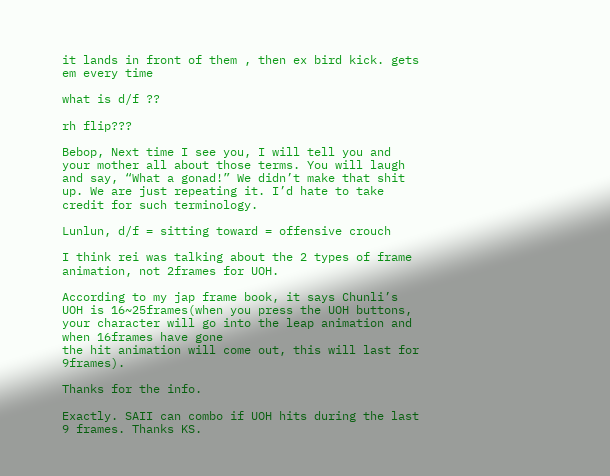it lands in front of them , then ex bird kick. gets em every time

what is d/f ??

rh flip???

Bebop, Next time I see you, I will tell you and your mother all about those terms. You will laugh and say, “What a gonad!” We didn’t make that shit up. We are just repeating it. I’d hate to take credit for such terminology.

Lunlun, d/f = sitting toward = offensive crouch

I think rei was talking about the 2 types of frame animation, not 2frames for UOH.

According to my jap frame book, it says Chunli’s UOH is 16~25frames(when you press the UOH buttons, your character will go into the leap animation and when 16frames have gone
the hit animation will come out, this will last for 9frames).

Thanks for the info.

Exactly. SAII can combo if UOH hits during the last 9 frames. Thanks KS.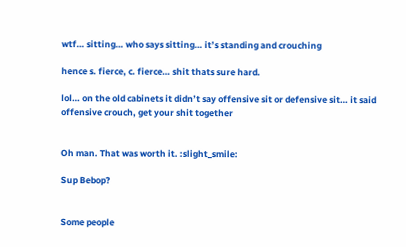wtf… sitting… who says sitting… it’s standing and crouching

hence s. fierce, c. fierce… shit thats sure hard.

lol… on the old cabinets it didn’t say offensive sit or defensive sit… it said offensive crouch, get your shit together


Oh man. That was worth it. :slight_smile:

Sup Bebop?


Some people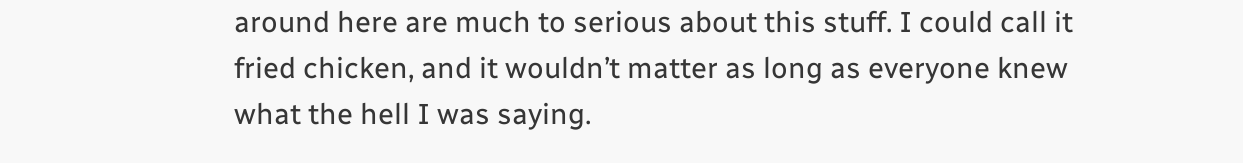around here are much to serious about this stuff. I could call it fried chicken, and it wouldn’t matter as long as everyone knew what the hell I was saying.